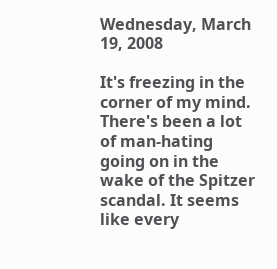Wednesday, March 19, 2008

It's freezing in the corner of my mind. There's been a lot of man-hating going on in the wake of the Spitzer scandal. It seems like every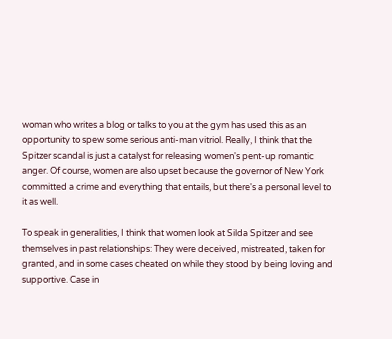woman who writes a blog or talks to you at the gym has used this as an opportunity to spew some serious anti-man vitriol. Really, I think that the Spitzer scandal is just a catalyst for releasing women's pent-up romantic anger. Of course, women are also upset because the governor of New York committed a crime and everything that entails, but there's a personal level to it as well.

To speak in generalities, I think that women look at Silda Spitzer and see themselves in past relationships: They were deceived, mistreated, taken for granted, and in some cases cheated on while they stood by being loving and supportive. Case in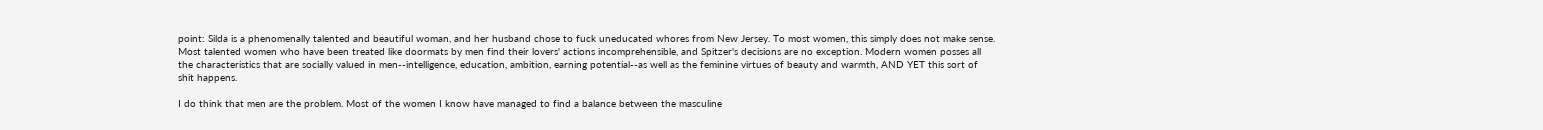point: Silda is a phenomenally talented and beautiful woman, and her husband chose to fuck uneducated whores from New Jersey. To most women, this simply does not make sense. Most talented women who have been treated like doormats by men find their lovers' actions incomprehensible, and Spitzer's decisions are no exception. Modern women posses all the characteristics that are socially valued in men--intelligence, education, ambition, earning potential--as well as the feminine virtues of beauty and warmth, AND YET this sort of shit happens.

I do think that men are the problem. Most of the women I know have managed to find a balance between the masculine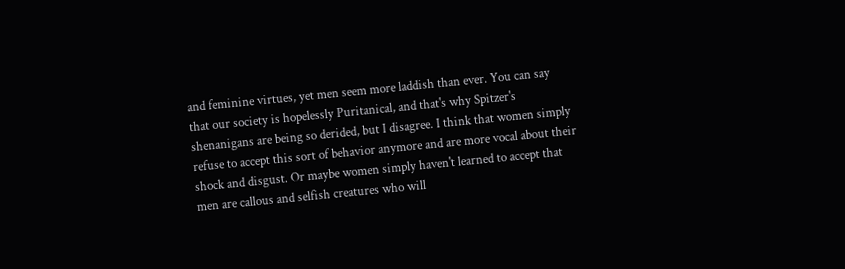and feminine virtues, yet men seem more laddish than ever. You can say that our society is hopelessly Puritanical, and that's why Spitzer's shenanigans are being so derided, but I disagree. I think that women simply refuse to accept this sort of behavior anymore and are more vocal about their shock and disgust. Or maybe women simply haven't learned to accept that men are callous and selfish creatures who will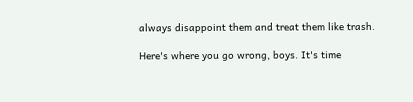always disappoint them and treat them like trash.

Here's where you go wrong, boys. It's time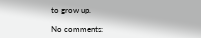to grow up.

No comments: